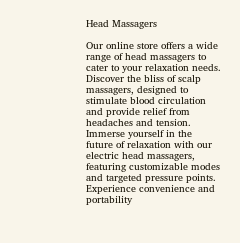Head Massagers

Our online store offers a wide range of head massagers to cater to your relaxation needs. Discover the bliss of scalp massagers, designed to stimulate blood circulation and provide relief from headaches and tension. Immerse yourself in the future of relaxation with our electric head massagers, featuring customizable modes and targeted pressure points. Experience convenience and portability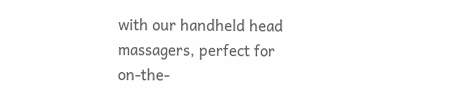with our handheld head massagers, perfect for on-the-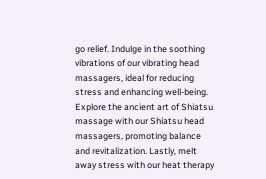go relief. Indulge in the soothing vibrations of our vibrating head massagers, ideal for reducing stress and enhancing well-being. Explore the ancient art of Shiatsu massage with our Shiatsu head massagers, promoting balance and revitalization. Lastly, melt away stress with our heat therapy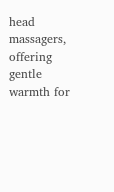head massagers, offering gentle warmth for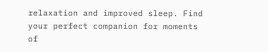relaxation and improved sleep. Find your perfect companion for moments of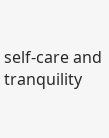self-care and tranquility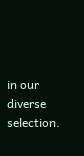in our diverse selection.